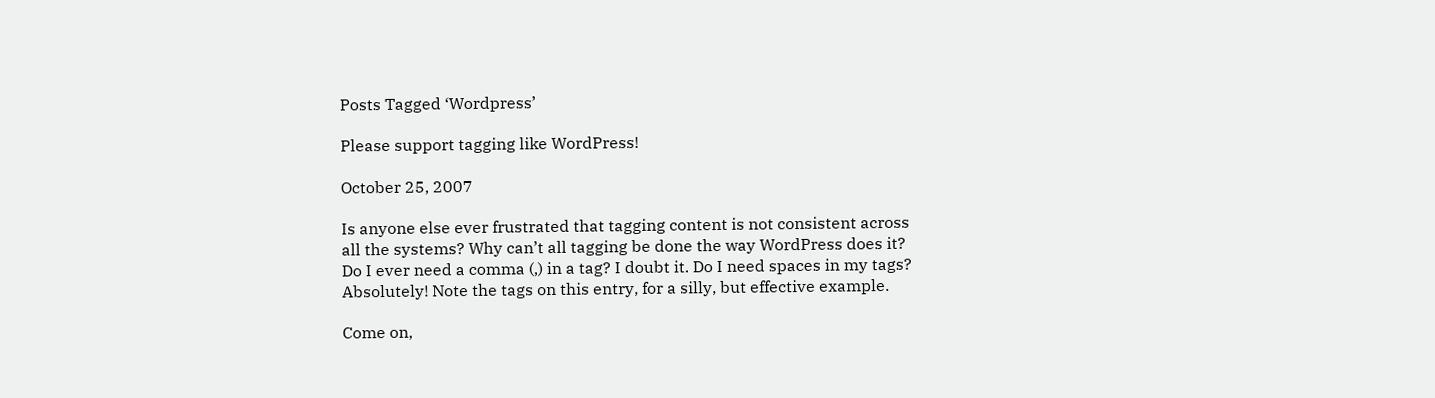Posts Tagged ‘Wordpress’

Please support tagging like WordPress!

October 25, 2007

Is anyone else ever frustrated that tagging content is not consistent across all the systems? Why can’t all tagging be done the way WordPress does it? Do I ever need a comma (,) in a tag? I doubt it. Do I need spaces in my tags? Absolutely! Note the tags on this entry, for a silly, but effective example.

Come on,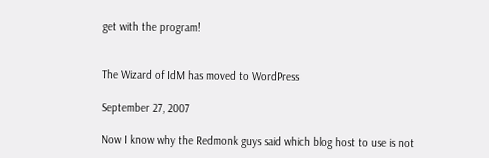get with the program!


The Wizard of IdM has moved to WordPress

September 27, 2007

Now I know why the Redmonk guys said which blog host to use is not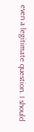even a legitimate question. I should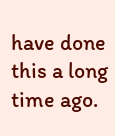have done this a long time ago.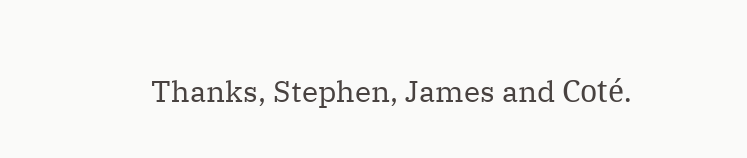Thanks, Stephen, James and Coté.